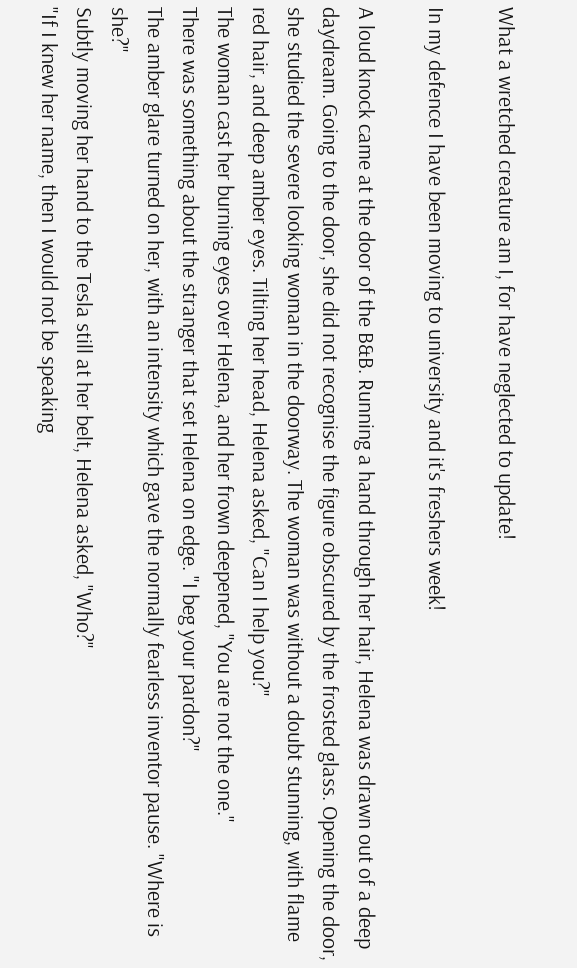What a wretched creature am I, for have neglected to update!

In my defence I have been moving to university and it's freshers week!

A loud knock came at the door of the B&B. Running a hand through her hair, Helena was drawn out of a deep daydream. Going to the door, she did not recognise the figure obscured by the frosted glass. Opening the door, she studied the severe looking woman in the doorway. The woman was without a doubt stunning, with flame red hair, and deep amber eyes. Tilting her head, Helena asked, "Can I help you?"
The woman cast her burning eyes over Helena, and her frown deepened, "You are not the one."
There was something about the stranger that set Helena on edge. "I beg your pardon?"
The amber glare turned on her, with an intensity which gave the normally fearless inventor pause. "Where is she?"
Subtly moving her hand to the Tesla still at her belt, Helena asked, "Who?"
"If I knew her name, then I would not be speaking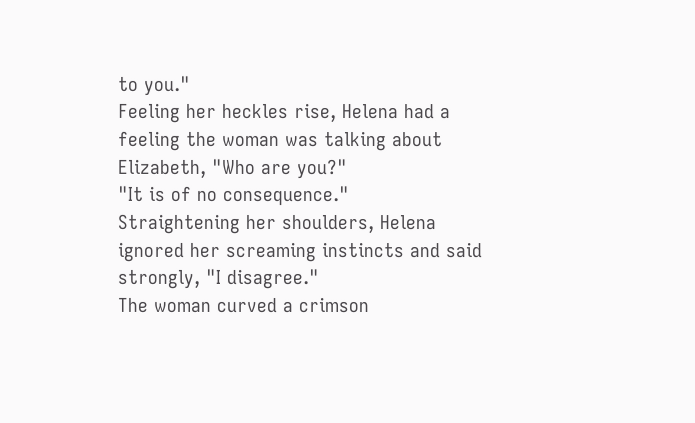to you."
Feeling her heckles rise, Helena had a feeling the woman was talking about Elizabeth, "Who are you?"
"It is of no consequence."
Straightening her shoulders, Helena ignored her screaming instincts and said strongly, "I disagree."
The woman curved a crimson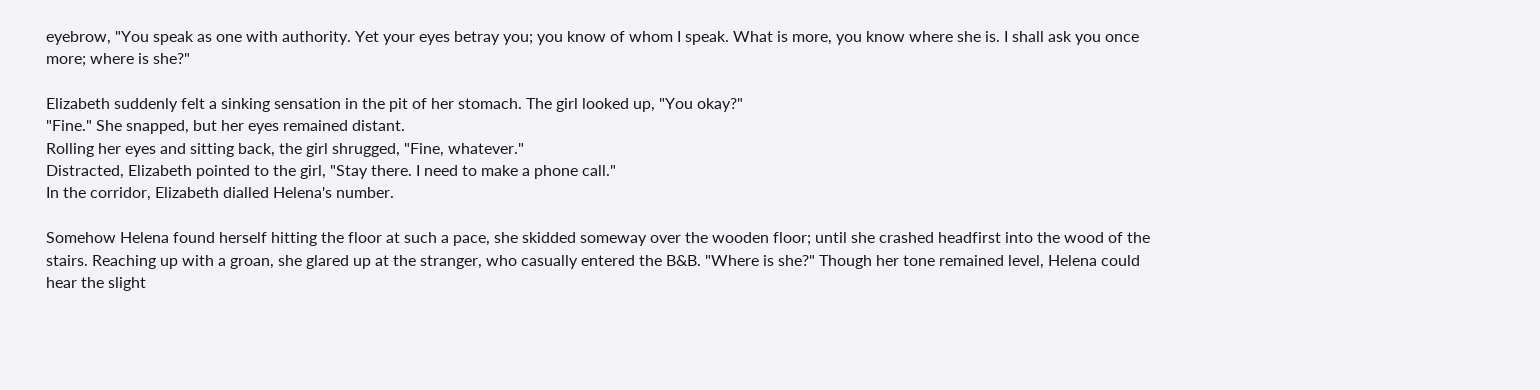eyebrow, "You speak as one with authority. Yet your eyes betray you; you know of whom I speak. What is more, you know where she is. I shall ask you once more; where is she?"

Elizabeth suddenly felt a sinking sensation in the pit of her stomach. The girl looked up, "You okay?"
"Fine." She snapped, but her eyes remained distant.
Rolling her eyes and sitting back, the girl shrugged, "Fine, whatever."
Distracted, Elizabeth pointed to the girl, "Stay there. I need to make a phone call."
In the corridor, Elizabeth dialled Helena's number.

Somehow Helena found herself hitting the floor at such a pace, she skidded someway over the wooden floor; until she crashed headfirst into the wood of the stairs. Reaching up with a groan, she glared up at the stranger, who casually entered the B&B. "Where is she?" Though her tone remained level, Helena could hear the slight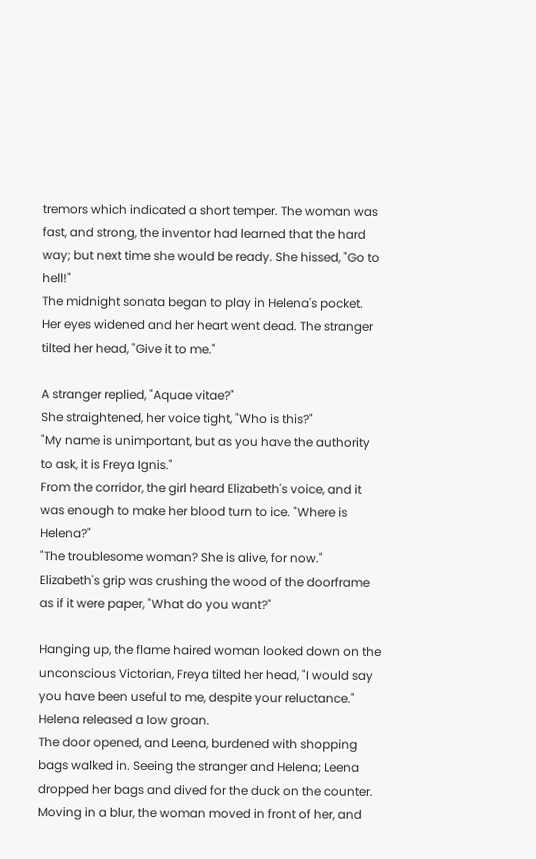tremors which indicated a short temper. The woman was fast, and strong, the inventor had learned that the hard way; but next time she would be ready. She hissed, "Go to hell!"
The midnight sonata began to play in Helena's pocket. Her eyes widened and her heart went dead. The stranger tilted her head, "Give it to me."

A stranger replied, "Aquae vitae?"
She straightened, her voice tight, "Who is this?"
"My name is unimportant, but as you have the authority to ask, it is Freya Ignis."
From the corridor, the girl heard Elizabeth's voice, and it was enough to make her blood turn to ice. "Where is Helena?"
"The troublesome woman? She is alive, for now."
Elizabeth's grip was crushing the wood of the doorframe as if it were paper, "What do you want?"

Hanging up, the flame haired woman looked down on the unconscious Victorian, Freya tilted her head, "I would say you have been useful to me, despite your reluctance."
Helena released a low groan.
The door opened, and Leena, burdened with shopping bags walked in. Seeing the stranger and Helena; Leena dropped her bags and dived for the duck on the counter. Moving in a blur, the woman moved in front of her, and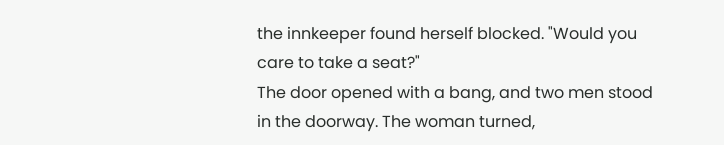the innkeeper found herself blocked. "Would you care to take a seat?"
The door opened with a bang, and two men stood in the doorway. The woman turned,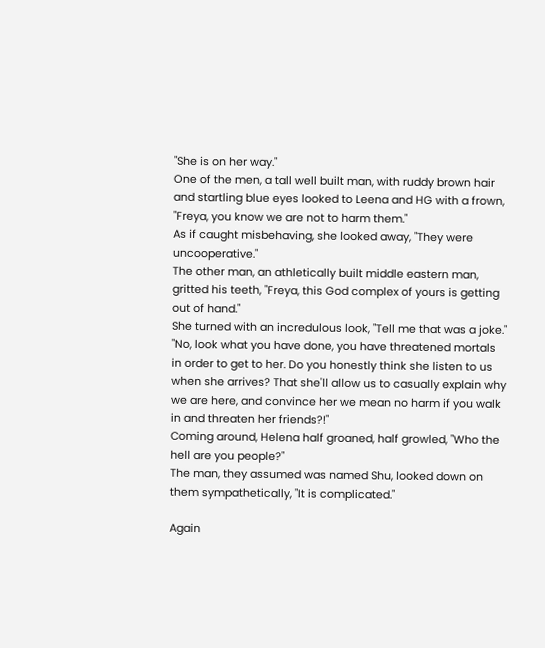"She is on her way."
One of the men, a tall well built man, with ruddy brown hair and startling blue eyes looked to Leena and HG with a frown, "Freya, you know we are not to harm them."
As if caught misbehaving, she looked away, "They were uncooperative."
The other man, an athletically built middle eastern man, gritted his teeth, "Freya, this God complex of yours is getting out of hand."
She turned with an incredulous look, "Tell me that was a joke."
"No, look what you have done, you have threatened mortals in order to get to her. Do you honestly think she listen to us when she arrives? That she'll allow us to casually explain why we are here, and convince her we mean no harm if you walk in and threaten her friends?!"
Coming around, Helena half groaned, half growled, "Who the hell are you people?"
The man, they assumed was named Shu, looked down on them sympathetically, "It is complicated."

Again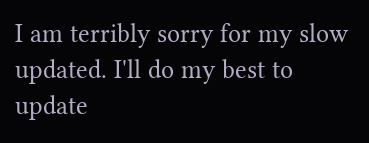I am terribly sorry for my slow updated. I'll do my best to update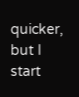quicker, but I start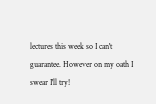lectures this week so I can't guarantee. However on my oath I swear I'll try!